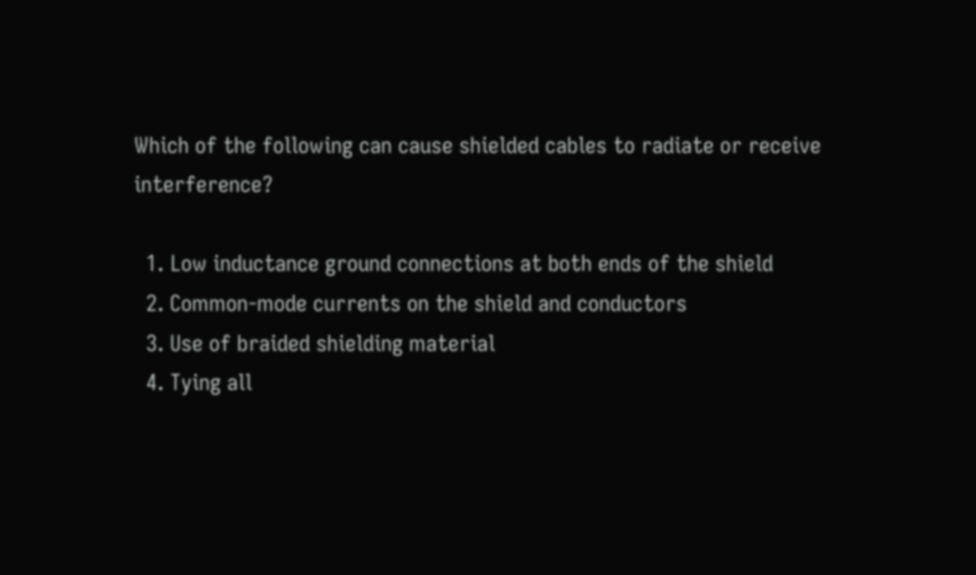Which of the following can cause shielded cables to radiate or receive interference?

  1. Low inductance ground connections at both ends of the shield
  2. Common-mode currents on the shield and conductors
  3. Use of braided shielding material
  4. Tying all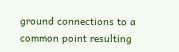ground connections to a common point resulting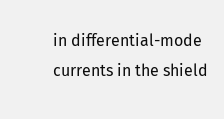in differential-mode currents in the shield